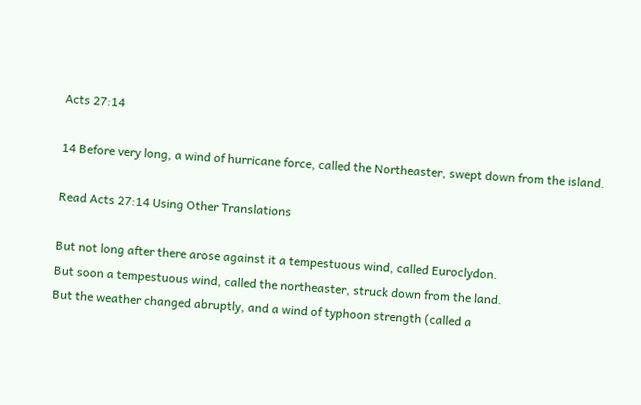Acts 27:14

14 Before very long, a wind of hurricane force, called the Northeaster, swept down from the island.

Read Acts 27:14 Using Other Translations

But not long after there arose against it a tempestuous wind, called Euroclydon.
But soon a tempestuous wind, called the northeaster, struck down from the land.
But the weather changed abruptly, and a wind of typhoon strength (called a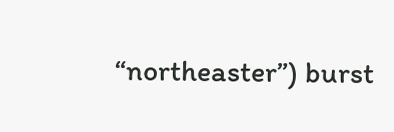“northeaster”) burst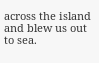across the island and blew us out to sea.